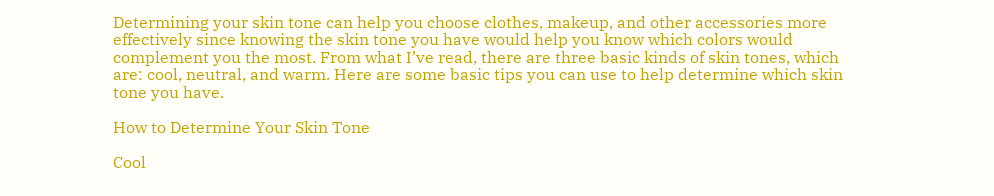Determining your skin tone can help you choose clothes, makeup, and other accessories more effectively since knowing the skin tone you have would help you know which colors would complement you the most. From what I’ve read, there are three basic kinds of skin tones, which are: cool, neutral, and warm. Here are some basic tips you can use to help determine which skin tone you have.

How to Determine Your Skin Tone

Cool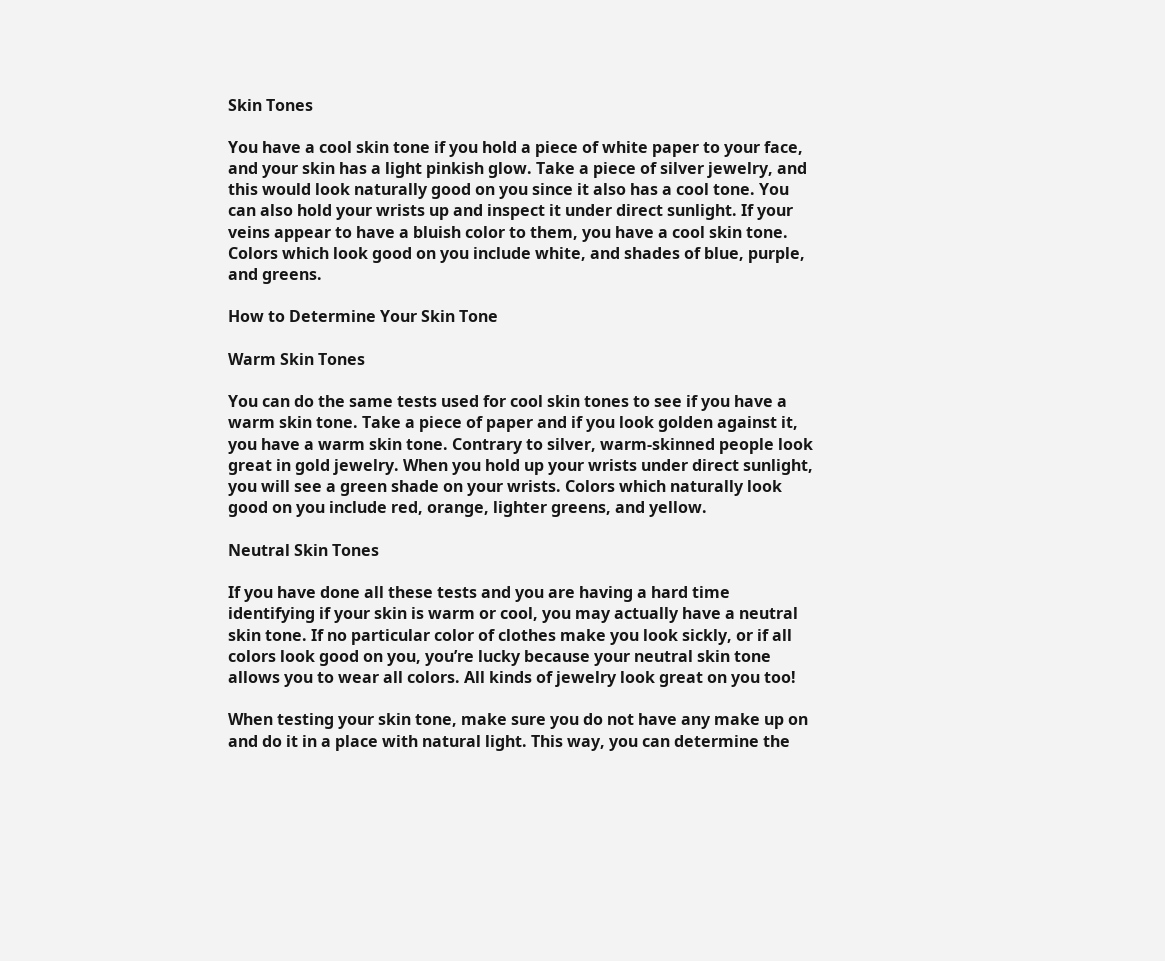Skin Tones

You have a cool skin tone if you hold a piece of white paper to your face, and your skin has a light pinkish glow. Take a piece of silver jewelry, and this would look naturally good on you since it also has a cool tone. You can also hold your wrists up and inspect it under direct sunlight. If your veins appear to have a bluish color to them, you have a cool skin tone. Colors which look good on you include white, and shades of blue, purple, and greens.

How to Determine Your Skin Tone

Warm Skin Tones

You can do the same tests used for cool skin tones to see if you have a warm skin tone. Take a piece of paper and if you look golden against it, you have a warm skin tone. Contrary to silver, warm-skinned people look great in gold jewelry. When you hold up your wrists under direct sunlight, you will see a green shade on your wrists. Colors which naturally look good on you include red, orange, lighter greens, and yellow.

Neutral Skin Tones

If you have done all these tests and you are having a hard time identifying if your skin is warm or cool, you may actually have a neutral skin tone. If no particular color of clothes make you look sickly, or if all colors look good on you, you’re lucky because your neutral skin tone allows you to wear all colors. All kinds of jewelry look great on you too!

When testing your skin tone, make sure you do not have any make up on and do it in a place with natural light. This way, you can determine the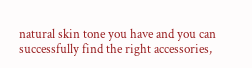natural skin tone you have and you can successfully find the right accessories,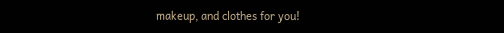makeup, and clothes for you!